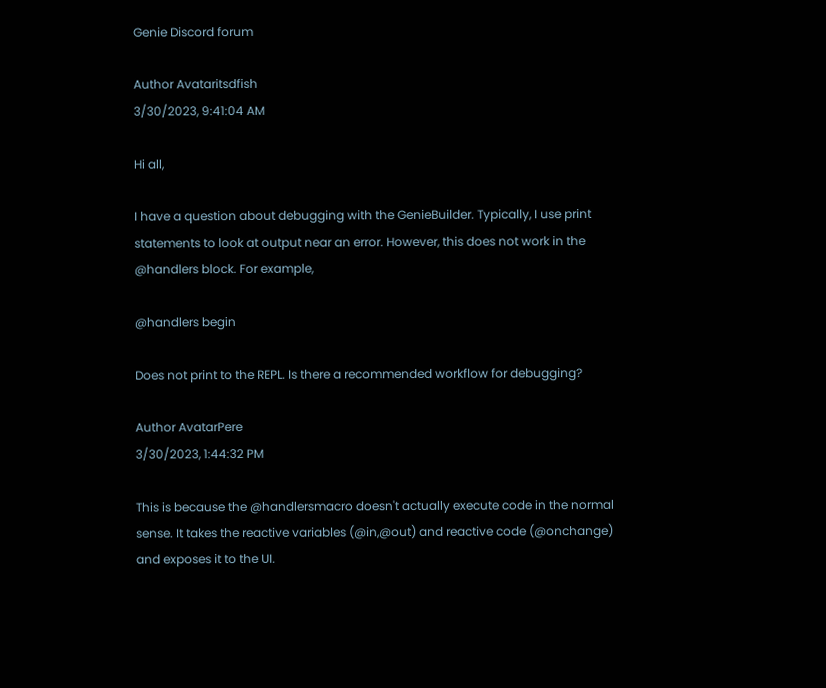Genie Discord forum

Author Avataritsdfish
3/30/2023, 9:41:04 AM

Hi all,

I have a question about debugging with the GenieBuilder. Typically, I use print statements to look at output near an error. However, this does not work in the @handlers block. For example,

@handlers begin

Does not print to the REPL. Is there a recommended workflow for debugging?

Author AvatarPere
3/30/2023, 1:44:32 PM

This is because the @handlersmacro doesn't actually execute code in the normal sense. It takes the reactive variables (@in,@out) and reactive code (@onchange) and exposes it to the UI.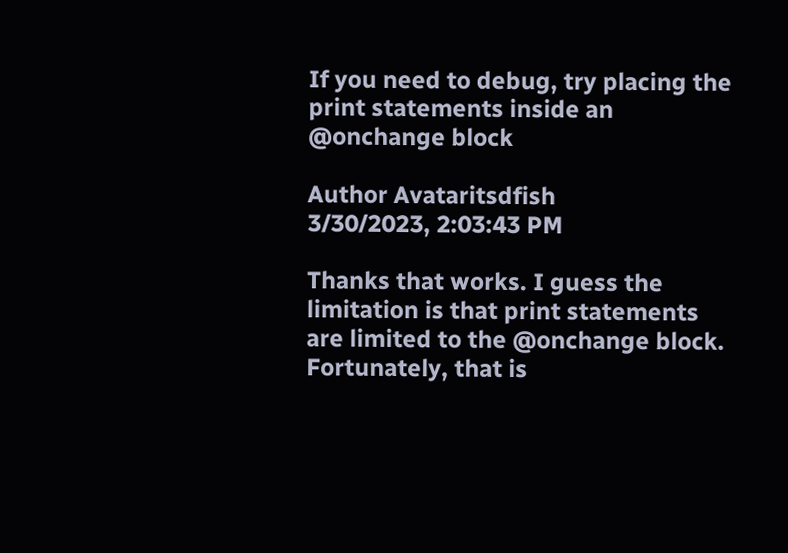If you need to debug, try placing the print statements inside an @onchange block

Author Avataritsdfish
3/30/2023, 2:03:43 PM

Thanks that works. I guess the limitation is that print statements are limited to the @onchange block. Fortunately, that is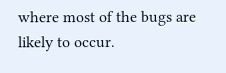where most of the bugs are likely to occur.